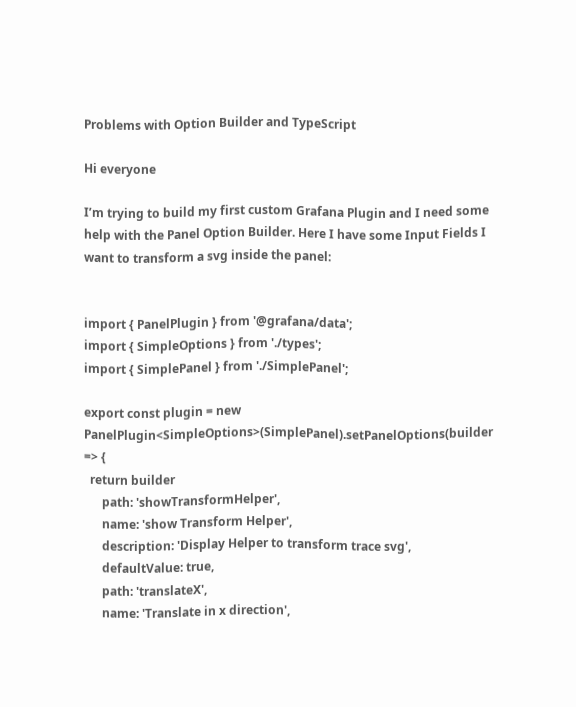Problems with Option Builder and TypeScript

Hi everyone

I’m trying to build my first custom Grafana Plugin and I need some help with the Panel Option Builder. Here I have some Input Fields I want to transform a svg inside the panel:


import { PanelPlugin } from '@grafana/data';
import { SimpleOptions } from './types';
import { SimplePanel } from './SimplePanel';

export const plugin = new PanelPlugin<SimpleOptions>(SimplePanel).setPanelOptions(builder => {
  return builder
      path: 'showTransformHelper',
      name: 'show Transform Helper',
      description: 'Display Helper to transform trace svg',
      defaultValue: true,
      path: 'translateX',
      name: 'Translate in x direction',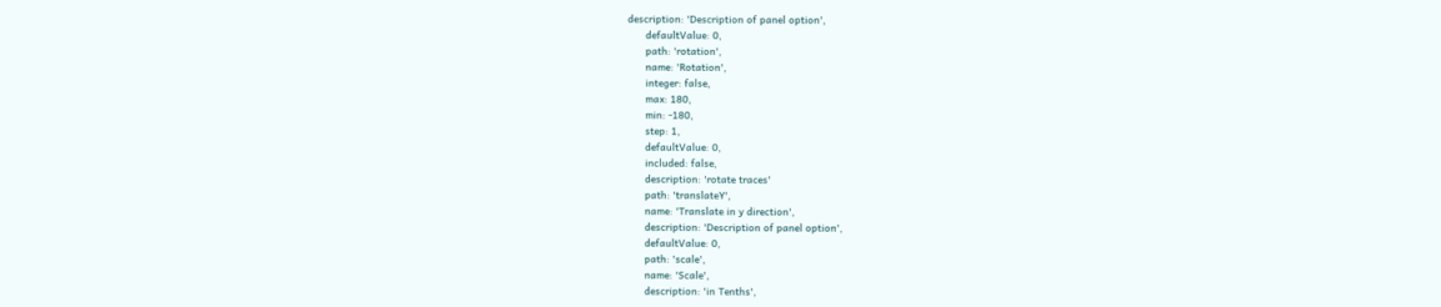description: 'Description of panel option',
      defaultValue: 0,
      path: 'rotation',
      name: 'Rotation',
      integer: false,
      max: 180,
      min: -180,
      step: 1,
      defaultValue: 0,
      included: false,
      description: 'rotate traces'
      path: 'translateY',
      name: 'Translate in y direction',
      description: 'Description of panel option',
      defaultValue: 0,
      path: 'scale',
      name: 'Scale',
      description: 'in Tenths',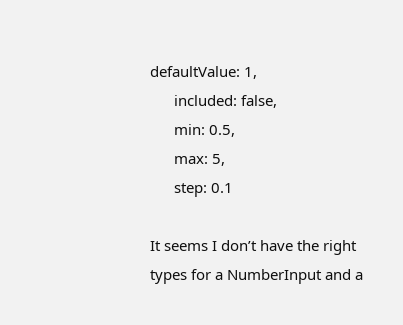defaultValue: 1,
      included: false,
      min: 0.5,
      max: 5,
      step: 0.1

It seems I don’t have the right types for a NumberInput and a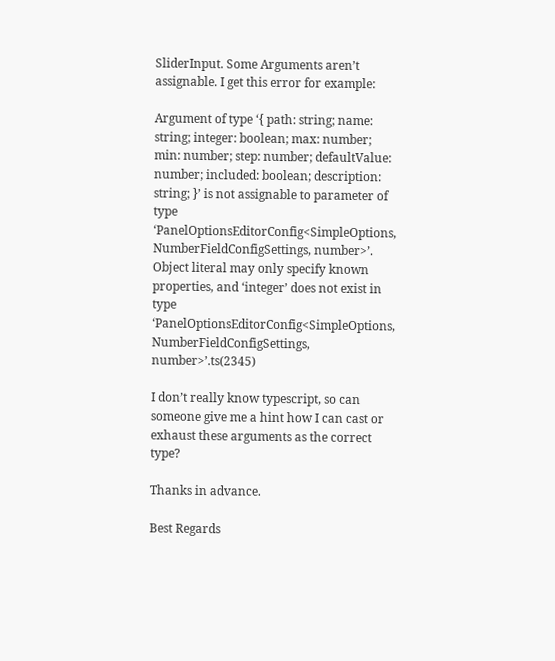SliderInput. Some Arguments aren’t assignable. I get this error for example:

Argument of type ‘{ path: string; name: string; integer: boolean; max: number; min: number; step: number; defaultValue: number; included: boolean; description: string; }’ is not assignable to parameter of type ‘PanelOptionsEditorConfig<SimpleOptions, NumberFieldConfigSettings, number>’.
Object literal may only specify known properties, and ‘integer’ does not exist in type ‘PanelOptionsEditorConfig<SimpleOptions, NumberFieldConfigSettings, number>’.ts(2345)

I don’t really know typescript, so can someone give me a hint how I can cast or exhaust these arguments as the correct type?

Thanks in advance.

Best Regards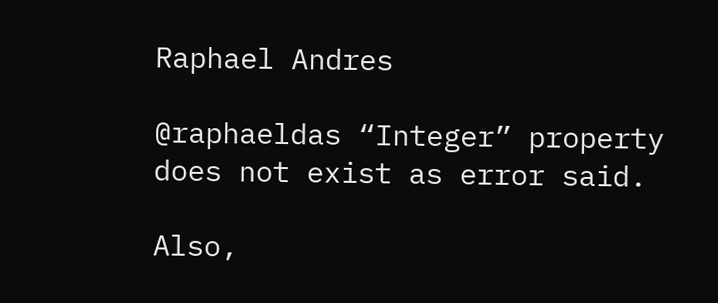Raphael Andres

@raphaeldas “Integer” property does not exist as error said.

Also,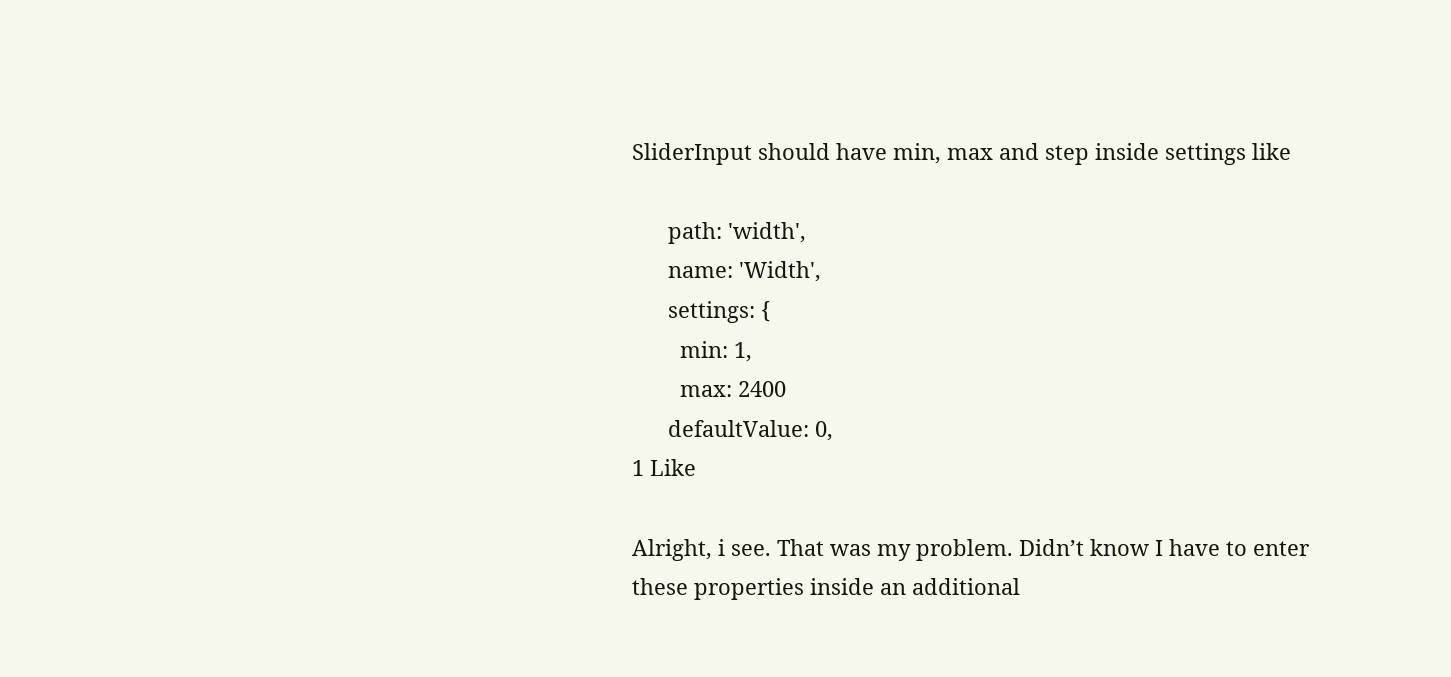SliderInput should have min, max and step inside settings like

      path: 'width',
      name: 'Width',
      settings: {
        min: 1,
        max: 2400
      defaultValue: 0,
1 Like

Alright, i see. That was my problem. Didn’t know I have to enter these properties inside an additional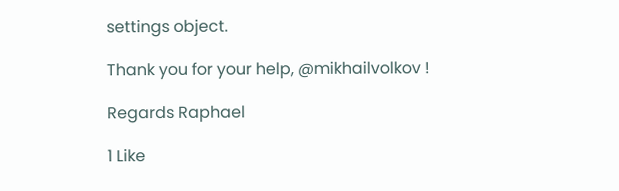settings object.

Thank you for your help, @mikhailvolkov !

Regards Raphael

1 Like